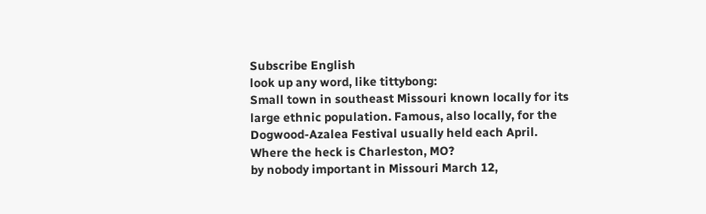Subscribe English
look up any word, like tittybong:
Small town in southeast Missouri known locally for its large ethnic population. Famous, also locally, for the Dogwood-Azalea Festival usually held each April.
Where the heck is Charleston, MO?
by nobody important in Missouri March 12,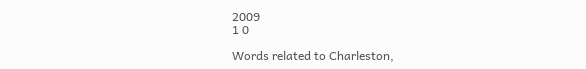2009
1 0

Words related to Charleston,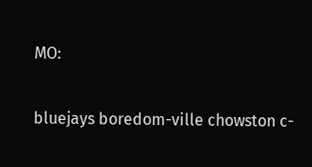MO:

bluejays boredom-ville chowston c-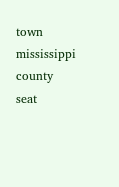town mississippi county seat